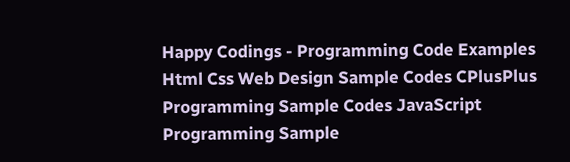Happy Codings - Programming Code Examples
Html Css Web Design Sample Codes CPlusPlus Programming Sample Codes JavaScript Programming Sample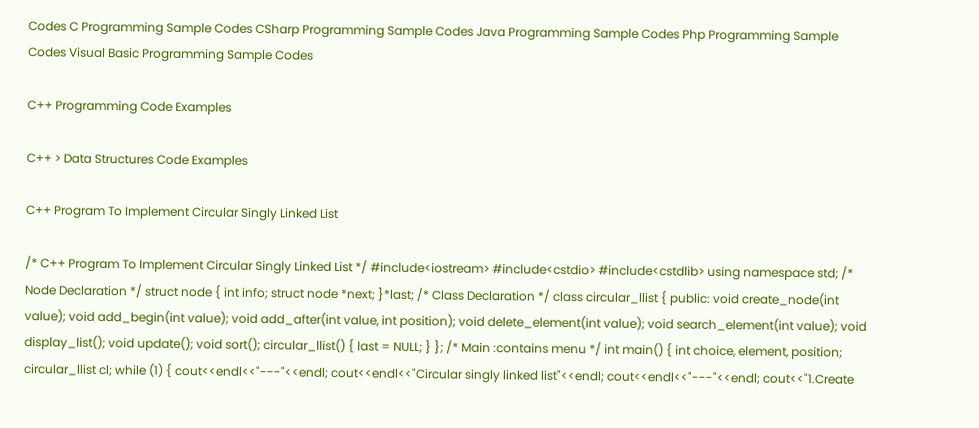Codes C Programming Sample Codes CSharp Programming Sample Codes Java Programming Sample Codes Php Programming Sample Codes Visual Basic Programming Sample Codes

C++ Programming Code Examples

C++ > Data Structures Code Examples

C++ Program To Implement Circular Singly Linked List

/* C++ Program To Implement Circular Singly Linked List */ #include<iostream> #include<cstdio> #include<cstdlib> using namespace std; /* Node Declaration */ struct node { int info; struct node *next; }*last; /* Class Declaration */ class circular_llist { public: void create_node(int value); void add_begin(int value); void add_after(int value, int position); void delete_element(int value); void search_element(int value); void display_list(); void update(); void sort(); circular_llist() { last = NULL; } }; /* Main :contains menu */ int main() { int choice, element, position; circular_llist cl; while (1) { cout<<endl<<"---"<<endl; cout<<endl<<"Circular singly linked list"<<endl; cout<<endl<<"---"<<endl; cout<<"1.Create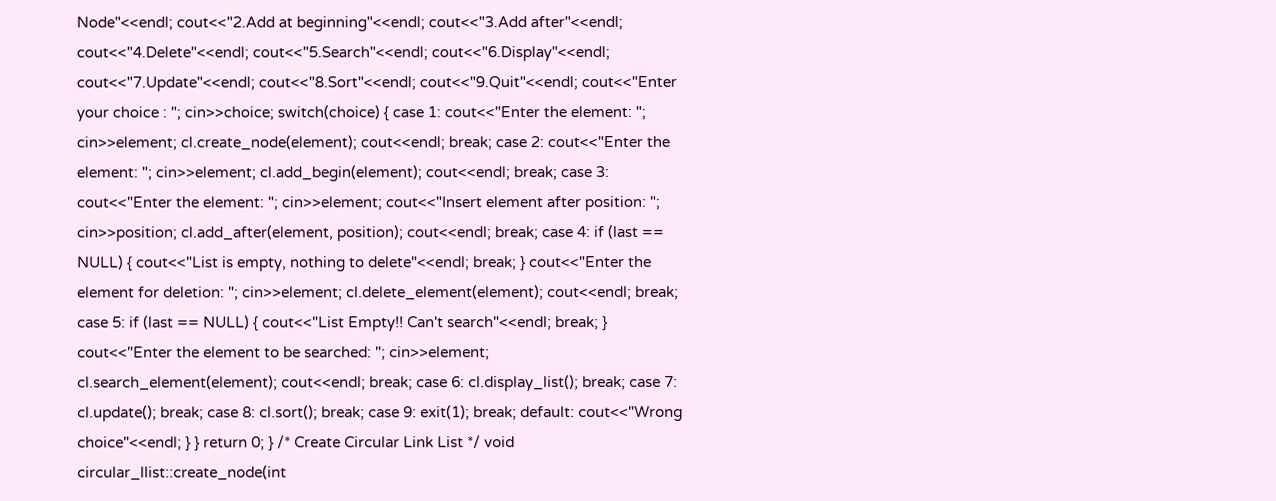Node"<<endl; cout<<"2.Add at beginning"<<endl; cout<<"3.Add after"<<endl; cout<<"4.Delete"<<endl; cout<<"5.Search"<<endl; cout<<"6.Display"<<endl; cout<<"7.Update"<<endl; cout<<"8.Sort"<<endl; cout<<"9.Quit"<<endl; cout<<"Enter your choice : "; cin>>choice; switch(choice) { case 1: cout<<"Enter the element: "; cin>>element; cl.create_node(element); cout<<endl; break; case 2: cout<<"Enter the element: "; cin>>element; cl.add_begin(element); cout<<endl; break; case 3: cout<<"Enter the element: "; cin>>element; cout<<"Insert element after position: "; cin>>position; cl.add_after(element, position); cout<<endl; break; case 4: if (last == NULL) { cout<<"List is empty, nothing to delete"<<endl; break; } cout<<"Enter the element for deletion: "; cin>>element; cl.delete_element(element); cout<<endl; break; case 5: if (last == NULL) { cout<<"List Empty!! Can't search"<<endl; break; } cout<<"Enter the element to be searched: "; cin>>element; cl.search_element(element); cout<<endl; break; case 6: cl.display_list(); break; case 7: cl.update(); break; case 8: cl.sort(); break; case 9: exit(1); break; default: cout<<"Wrong choice"<<endl; } } return 0; } /* Create Circular Link List */ void circular_llist::create_node(int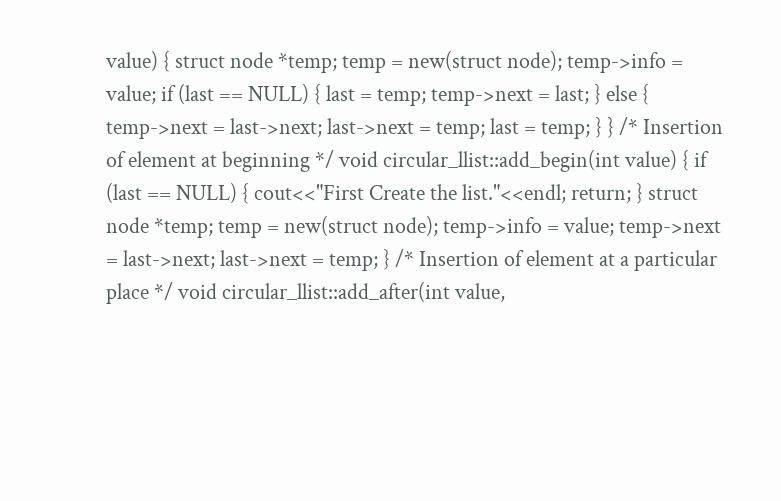value) { struct node *temp; temp = new(struct node); temp->info = value; if (last == NULL) { last = temp; temp->next = last; } else { temp->next = last->next; last->next = temp; last = temp; } } /* Insertion of element at beginning */ void circular_llist::add_begin(int value) { if (last == NULL) { cout<<"First Create the list."<<endl; return; } struct node *temp; temp = new(struct node); temp->info = value; temp->next = last->next; last->next = temp; } /* Insertion of element at a particular place */ void circular_llist::add_after(int value,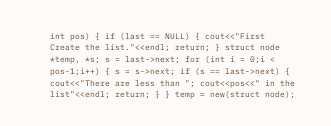int pos) { if (last == NULL) { cout<<"First Create the list."<<endl; return; } struct node *temp, *s; s = last->next; for (int i = 0;i < pos-1;i++) { s = s->next; if (s == last->next) { cout<<"There are less than "; cout<<pos<<" in the list"<<endl; return; } } temp = new(struct node);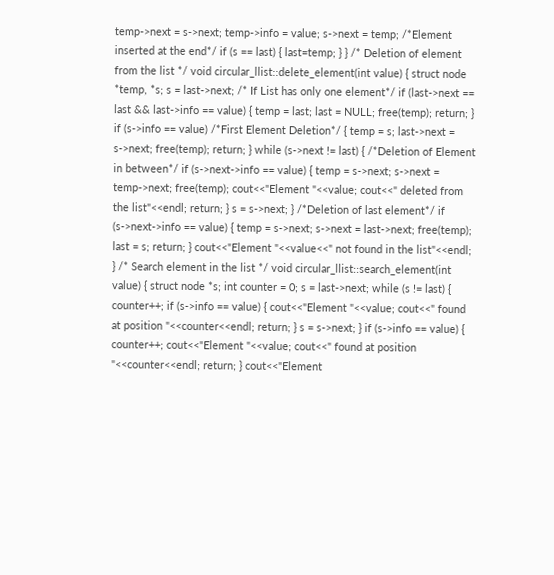temp->next = s->next; temp->info = value; s->next = temp; /*Element inserted at the end*/ if (s == last) { last=temp; } } /* Deletion of element from the list */ void circular_llist::delete_element(int value) { struct node *temp, *s; s = last->next; /* If List has only one element*/ if (last->next == last && last->info == value) { temp = last; last = NULL; free(temp); return; } if (s->info == value) /*First Element Deletion*/ { temp = s; last->next = s->next; free(temp); return; } while (s->next != last) { /*Deletion of Element in between*/ if (s->next->info == value) { temp = s->next; s->next = temp->next; free(temp); cout<<"Element "<<value; cout<<" deleted from the list"<<endl; return; } s = s->next; } /*Deletion of last element*/ if (s->next->info == value) { temp = s->next; s->next = last->next; free(temp); last = s; return; } cout<<"Element "<<value<<" not found in the list"<<endl; } /* Search element in the list */ void circular_llist::search_element(int value) { struct node *s; int counter = 0; s = last->next; while (s != last) { counter++; if (s->info == value) { cout<<"Element "<<value; cout<<" found at position "<<counter<<endl; return; } s = s->next; } if (s->info == value) { counter++; cout<<"Element "<<value; cout<<" found at position "<<counter<<endl; return; } cout<<"Element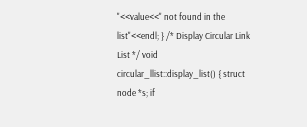"<<value<<" not found in the list"<<endl; } /* Display Circular Link List */ void circular_llist::display_list() { struct node *s; if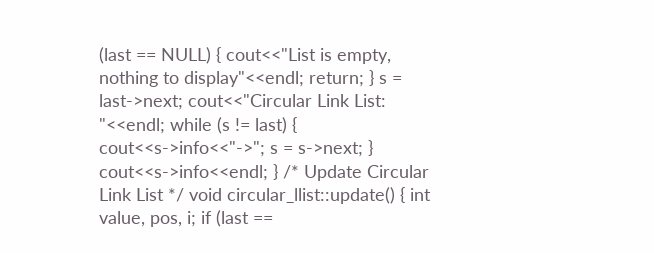(last == NULL) { cout<<"List is empty, nothing to display"<<endl; return; } s = last->next; cout<<"Circular Link List: "<<endl; while (s != last) { cout<<s->info<<"->"; s = s->next; } cout<<s->info<<endl; } /* Update Circular Link List */ void circular_llist::update() { int value, pos, i; if (last ==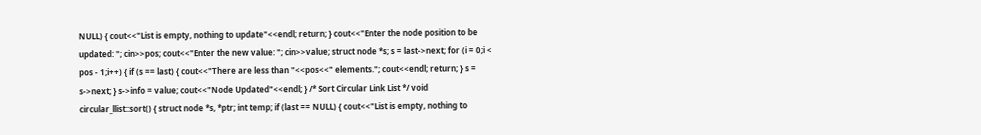NULL) { cout<<"List is empty, nothing to update"<<endl; return; } cout<<"Enter the node position to be updated: "; cin>>pos; cout<<"Enter the new value: "; cin>>value; struct node *s; s = last->next; for (i = 0;i < pos - 1;i++) { if (s == last) { cout<<"There are less than "<<pos<<" elements."; cout<<endl; return; } s = s->next; } s->info = value; cout<<"Node Updated"<<endl; } /* Sort Circular Link List */ void circular_llist::sort() { struct node *s, *ptr; int temp; if (last == NULL) { cout<<"List is empty, nothing to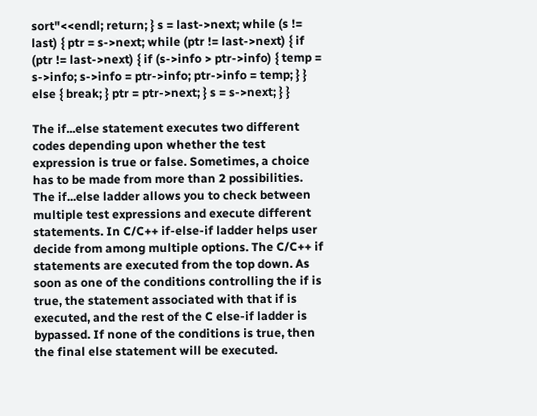sort"<<endl; return; } s = last->next; while (s != last) { ptr = s->next; while (ptr != last->next) { if (ptr != last->next) { if (s->info > ptr->info) { temp = s->info; s->info = ptr->info; ptr->info = temp; } } else { break; } ptr = ptr->next; } s = s->next; } }

The if...else statement executes two different codes depending upon whether the test expression is true or false. Sometimes, a choice has to be made from more than 2 possibilities. The if...else ladder allows you to check between multiple test expressions and execute different statements. In C/C++ if-else-if ladder helps user decide from among multiple options. The C/C++ if statements are executed from the top down. As soon as one of the conditions controlling the if is true, the statement associated with that if is executed, and the rest of the C else-if ladder is bypassed. If none of the conditions is true, then the final else statement will be executed.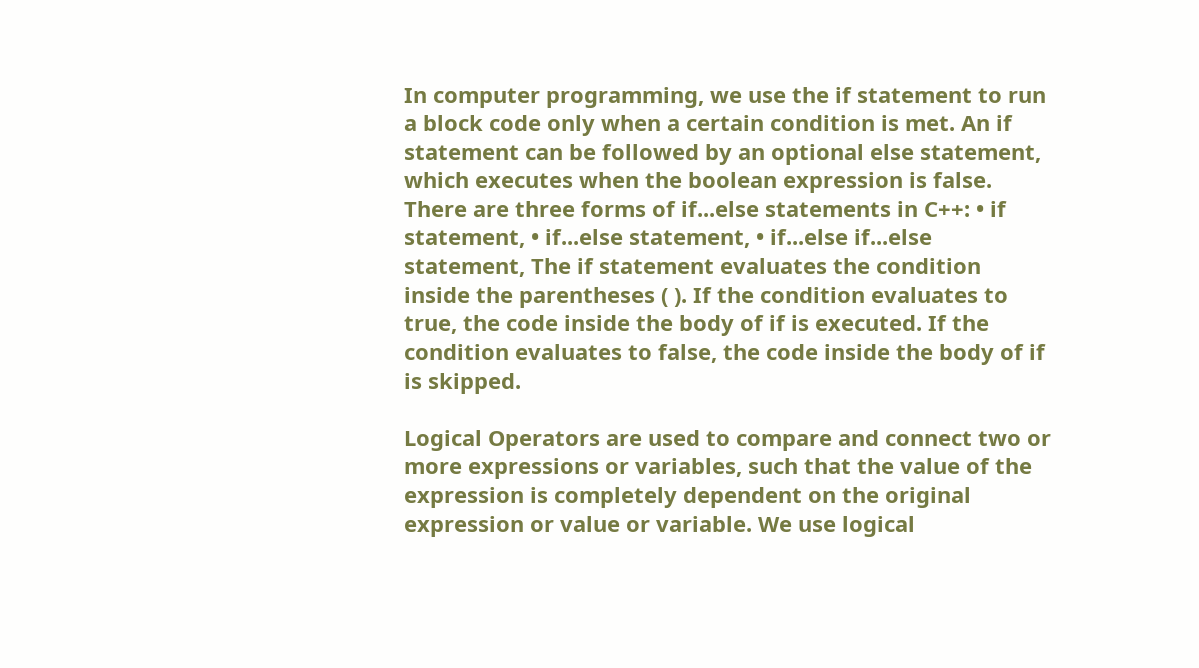In computer programming, we use the if statement to run a block code only when a certain condition is met. An if statement can be followed by an optional else statement, which executes when the boolean expression is false. There are three forms of if...else statements in C++: • if statement, • if...else statement, • if...else if...else statement, The if statement evaluates the condition inside the parentheses ( ). If the condition evaluates to true, the code inside the body of if is executed. If the condition evaluates to false, the code inside the body of if is skipped.

Logical Operators are used to compare and connect two or more expressions or variables, such that the value of the expression is completely dependent on the original expression or value or variable. We use logical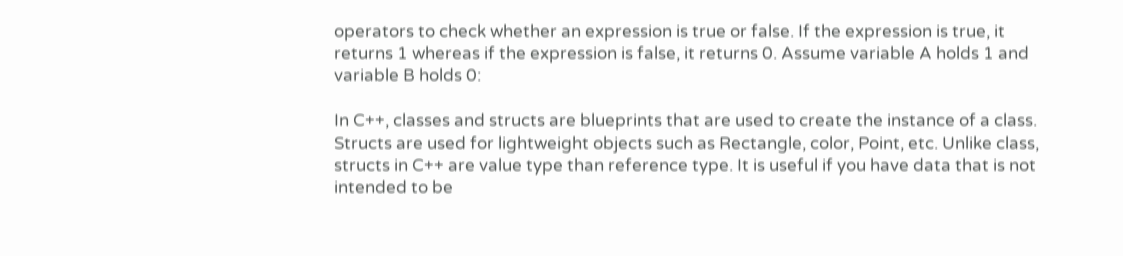operators to check whether an expression is true or false. If the expression is true, it returns 1 whereas if the expression is false, it returns 0. Assume variable A holds 1 and variable B holds 0:

In C++, classes and structs are blueprints that are used to create the instance of a class. Structs are used for lightweight objects such as Rectangle, color, Point, etc. Unlike class, structs in C++ are value type than reference type. It is useful if you have data that is not intended to be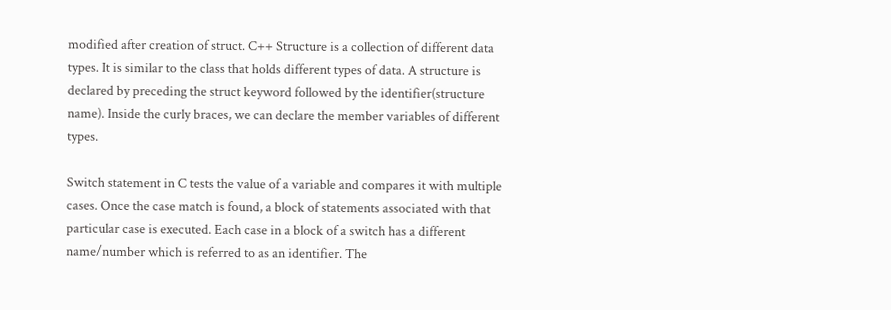modified after creation of struct. C++ Structure is a collection of different data types. It is similar to the class that holds different types of data. A structure is declared by preceding the struct keyword followed by the identifier(structure name). Inside the curly braces, we can declare the member variables of different types.

Switch statement in C tests the value of a variable and compares it with multiple cases. Once the case match is found, a block of statements associated with that particular case is executed. Each case in a block of a switch has a different name/number which is referred to as an identifier. The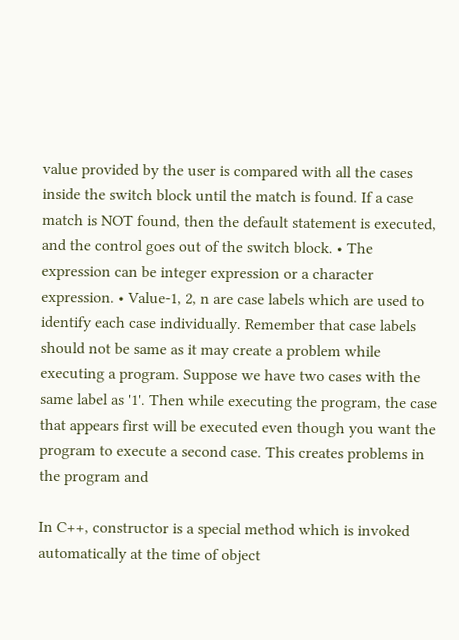value provided by the user is compared with all the cases inside the switch block until the match is found. If a case match is NOT found, then the default statement is executed, and the control goes out of the switch block. • The expression can be integer expression or a character expression. • Value-1, 2, n are case labels which are used to identify each case individually. Remember that case labels should not be same as it may create a problem while executing a program. Suppose we have two cases with the same label as '1'. Then while executing the program, the case that appears first will be executed even though you want the program to execute a second case. This creates problems in the program and

In C++, constructor is a special method which is invoked automatically at the time of object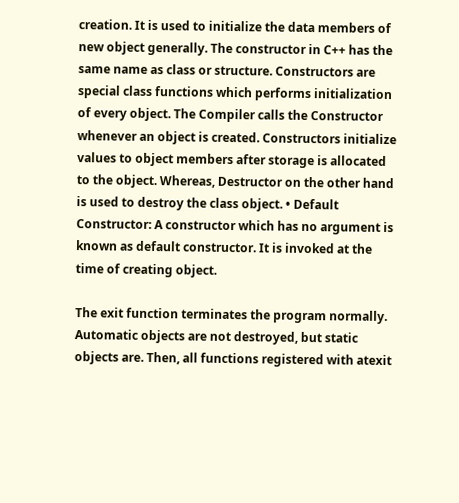creation. It is used to initialize the data members of new object generally. The constructor in C++ has the same name as class or structure. Constructors are special class functions which performs initialization of every object. The Compiler calls the Constructor whenever an object is created. Constructors initialize values to object members after storage is allocated to the object. Whereas, Destructor on the other hand is used to destroy the class object. • Default Constructor: A constructor which has no argument is known as default constructor. It is invoked at the time of creating object.

The exit function terminates the program normally. Automatic objects are not destroyed, but static objects are. Then, all functions registered with atexit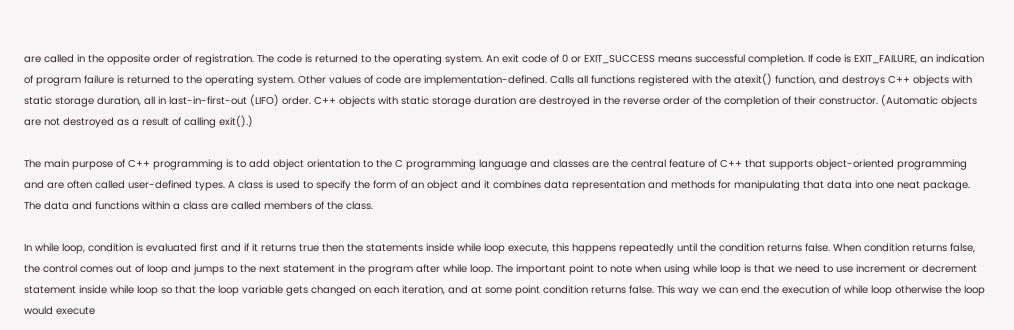are called in the opposite order of registration. The code is returned to the operating system. An exit code of 0 or EXIT_SUCCESS means successful completion. If code is EXIT_FAILURE, an indication of program failure is returned to the operating system. Other values of code are implementation-defined. Calls all functions registered with the atexit() function, and destroys C++ objects with static storage duration, all in last-in-first-out (LIFO) order. C++ objects with static storage duration are destroyed in the reverse order of the completion of their constructor. (Automatic objects are not destroyed as a result of calling exit().)

The main purpose of C++ programming is to add object orientation to the C programming language and classes are the central feature of C++ that supports object-oriented programming and are often called user-defined types. A class is used to specify the form of an object and it combines data representation and methods for manipulating that data into one neat package. The data and functions within a class are called members of the class.

In while loop, condition is evaluated first and if it returns true then the statements inside while loop execute, this happens repeatedly until the condition returns false. When condition returns false, the control comes out of loop and jumps to the next statement in the program after while loop. The important point to note when using while loop is that we need to use increment or decrement statement inside while loop so that the loop variable gets changed on each iteration, and at some point condition returns false. This way we can end the execution of while loop otherwise the loop would execute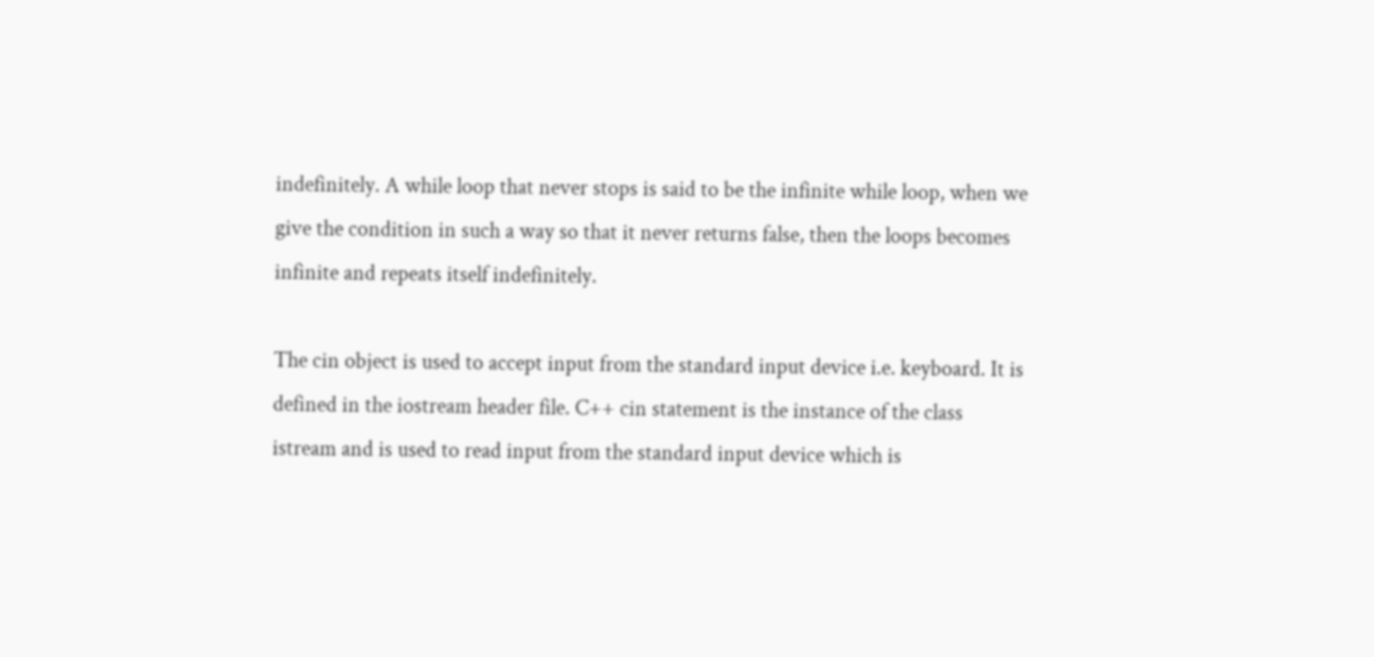indefinitely. A while loop that never stops is said to be the infinite while loop, when we give the condition in such a way so that it never returns false, then the loops becomes infinite and repeats itself indefinitely.

The cin object is used to accept input from the standard input device i.e. keyboard. It is defined in the iostream header file. C++ cin statement is the instance of the class istream and is used to read input from the standard input device which is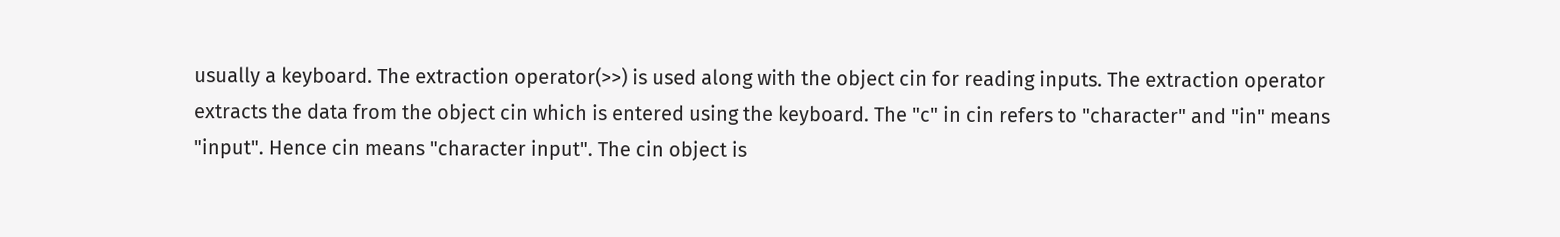usually a keyboard. The extraction operator(>>) is used along with the object cin for reading inputs. The extraction operator extracts the data from the object cin which is entered using the keyboard. The "c" in cin refers to "character" and "in" means "input". Hence cin means "character input". The cin object is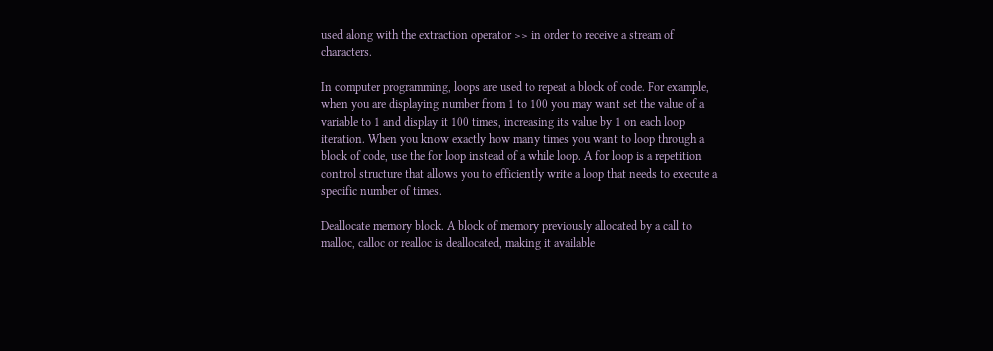used along with the extraction operator >> in order to receive a stream of characters.

In computer programming, loops are used to repeat a block of code. For example, when you are displaying number from 1 to 100 you may want set the value of a variable to 1 and display it 100 times, increasing its value by 1 on each loop iteration. When you know exactly how many times you want to loop through a block of code, use the for loop instead of a while loop. A for loop is a repetition control structure that allows you to efficiently write a loop that needs to execute a specific number of times.

Deallocate memory block. A block of memory previously allocated by a call to malloc, calloc or realloc is deallocated, making it available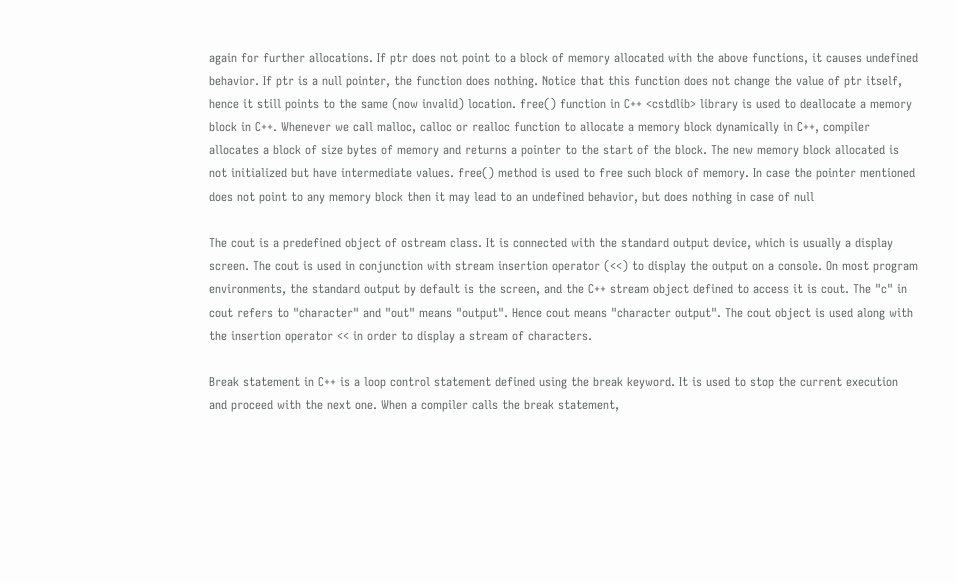again for further allocations. If ptr does not point to a block of memory allocated with the above functions, it causes undefined behavior. If ptr is a null pointer, the function does nothing. Notice that this function does not change the value of ptr itself, hence it still points to the same (now invalid) location. free() function in C++ <cstdlib> library is used to deallocate a memory block in C++. Whenever we call malloc, calloc or realloc function to allocate a memory block dynamically in C++, compiler allocates a block of size bytes of memory and returns a pointer to the start of the block. The new memory block allocated is not initialized but have intermediate values. free() method is used to free such block of memory. In case the pointer mentioned does not point to any memory block then it may lead to an undefined behavior, but does nothing in case of null

The cout is a predefined object of ostream class. It is connected with the standard output device, which is usually a display screen. The cout is used in conjunction with stream insertion operator (<<) to display the output on a console. On most program environments, the standard output by default is the screen, and the C++ stream object defined to access it is cout. The "c" in cout refers to "character" and "out" means "output". Hence cout means "character output". The cout object is used along with the insertion operator << in order to display a stream of characters.

Break statement in C++ is a loop control statement defined using the break keyword. It is used to stop the current execution and proceed with the next one. When a compiler calls the break statement,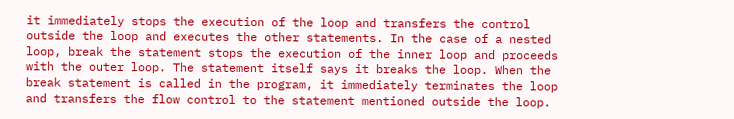it immediately stops the execution of the loop and transfers the control outside the loop and executes the other statements. In the case of a nested loop, break the statement stops the execution of the inner loop and proceeds with the outer loop. The statement itself says it breaks the loop. When the break statement is called in the program, it immediately terminates the loop and transfers the flow control to the statement mentioned outside the loop.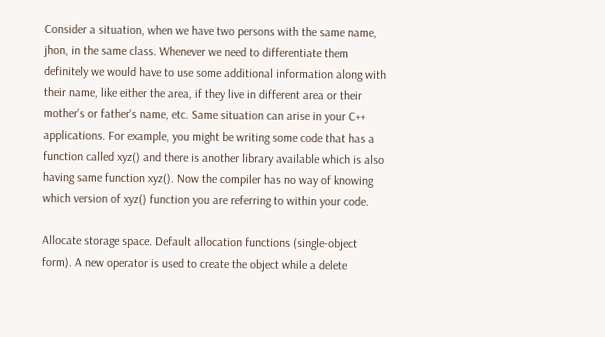Consider a situation, when we have two persons with the same name, jhon, in the same class. Whenever we need to differentiate them definitely we would have to use some additional information along with their name, like either the area, if they live in different area or their mother's or father's name, etc. Same situation can arise in your C++ applications. For example, you might be writing some code that has a function called xyz() and there is another library available which is also having same function xyz(). Now the compiler has no way of knowing which version of xyz() function you are referring to within your code.

Allocate storage space. Default allocation functions (single-object form). A new operator is used to create the object while a delete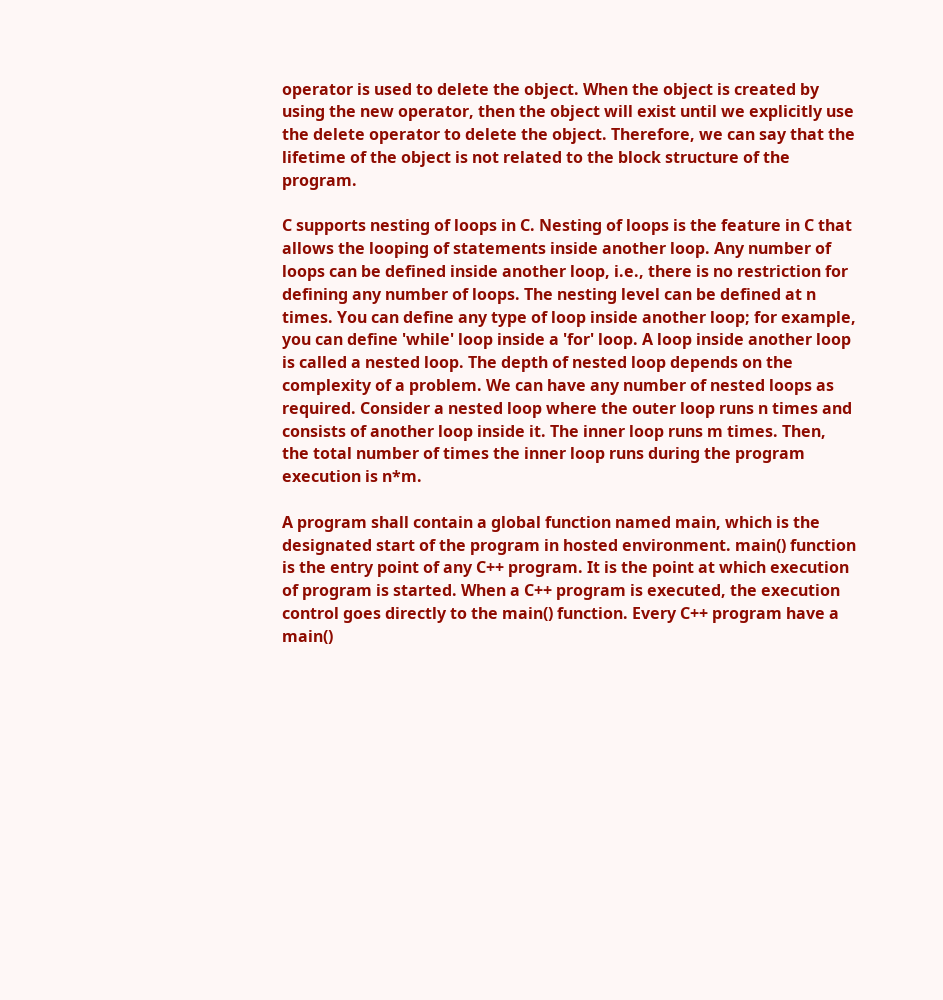operator is used to delete the object. When the object is created by using the new operator, then the object will exist until we explicitly use the delete operator to delete the object. Therefore, we can say that the lifetime of the object is not related to the block structure of the program.

C supports nesting of loops in C. Nesting of loops is the feature in C that allows the looping of statements inside another loop. Any number of loops can be defined inside another loop, i.e., there is no restriction for defining any number of loops. The nesting level can be defined at n times. You can define any type of loop inside another loop; for example, you can define 'while' loop inside a 'for' loop. A loop inside another loop is called a nested loop. The depth of nested loop depends on the complexity of a problem. We can have any number of nested loops as required. Consider a nested loop where the outer loop runs n times and consists of another loop inside it. The inner loop runs m times. Then, the total number of times the inner loop runs during the program execution is n*m.

A program shall contain a global function named main, which is the designated start of the program in hosted environment. main() function is the entry point of any C++ program. It is the point at which execution of program is started. When a C++ program is executed, the execution control goes directly to the main() function. Every C++ program have a main()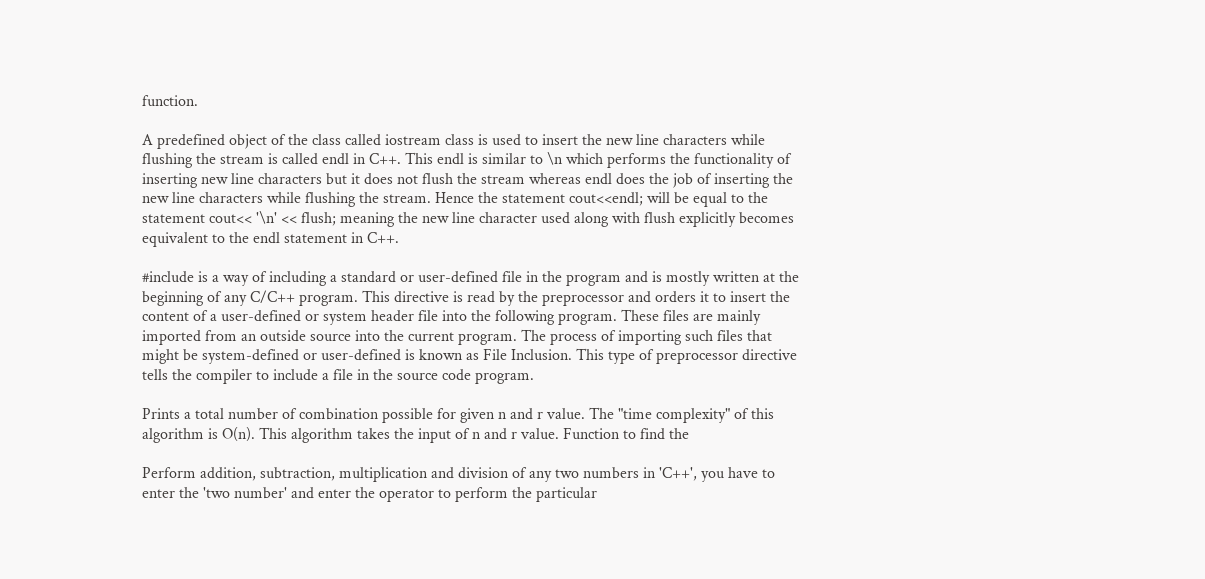function.

A predefined object of the class called iostream class is used to insert the new line characters while flushing the stream is called endl in C++. This endl is similar to \n which performs the functionality of inserting new line characters but it does not flush the stream whereas endl does the job of inserting the new line characters while flushing the stream. Hence the statement cout<<endl; will be equal to the statement cout<< '\n' << flush; meaning the new line character used along with flush explicitly becomes equivalent to the endl statement in C++.

#include is a way of including a standard or user-defined file in the program and is mostly written at the beginning of any C/C++ program. This directive is read by the preprocessor and orders it to insert the content of a user-defined or system header file into the following program. These files are mainly imported from an outside source into the current program. The process of importing such files that might be system-defined or user-defined is known as File Inclusion. This type of preprocessor directive tells the compiler to include a file in the source code program.

Prints a total number of combination possible for given n and r value. The "time complexity" of this algorithm is O(n). This algorithm takes the input of n and r value. Function to find the

Perform addition, subtraction, multiplication and division of any two numbers in 'C++', you have to enter the 'two number' and enter the operator to perform the particular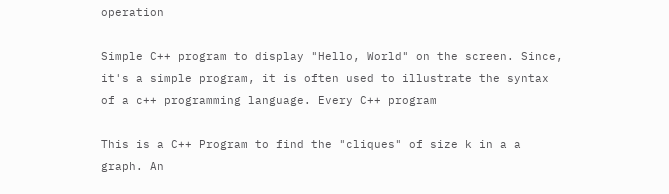operation

Simple C++ program to display "Hello, World" on the screen. Since, it's a simple program, it is often used to illustrate the syntax of a c++ programming language. Every C++ program

This is a C++ Program to find the "cliques" of size k in a a graph. An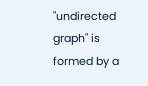"undirected graph" is formed by a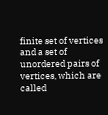finite set of vertices and a set of unordered pairs of vertices, which are called